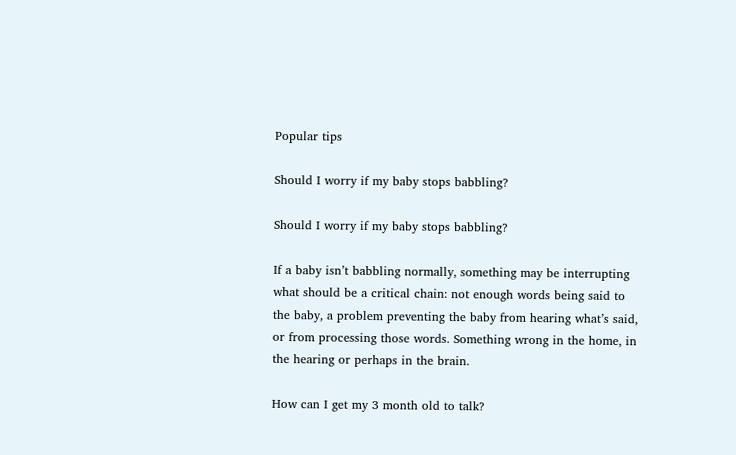Popular tips

Should I worry if my baby stops babbling?

Should I worry if my baby stops babbling?

If a baby isn’t babbling normally, something may be interrupting what should be a critical chain: not enough words being said to the baby, a problem preventing the baby from hearing what’s said, or from processing those words. Something wrong in the home, in the hearing or perhaps in the brain.

How can I get my 3 month old to talk?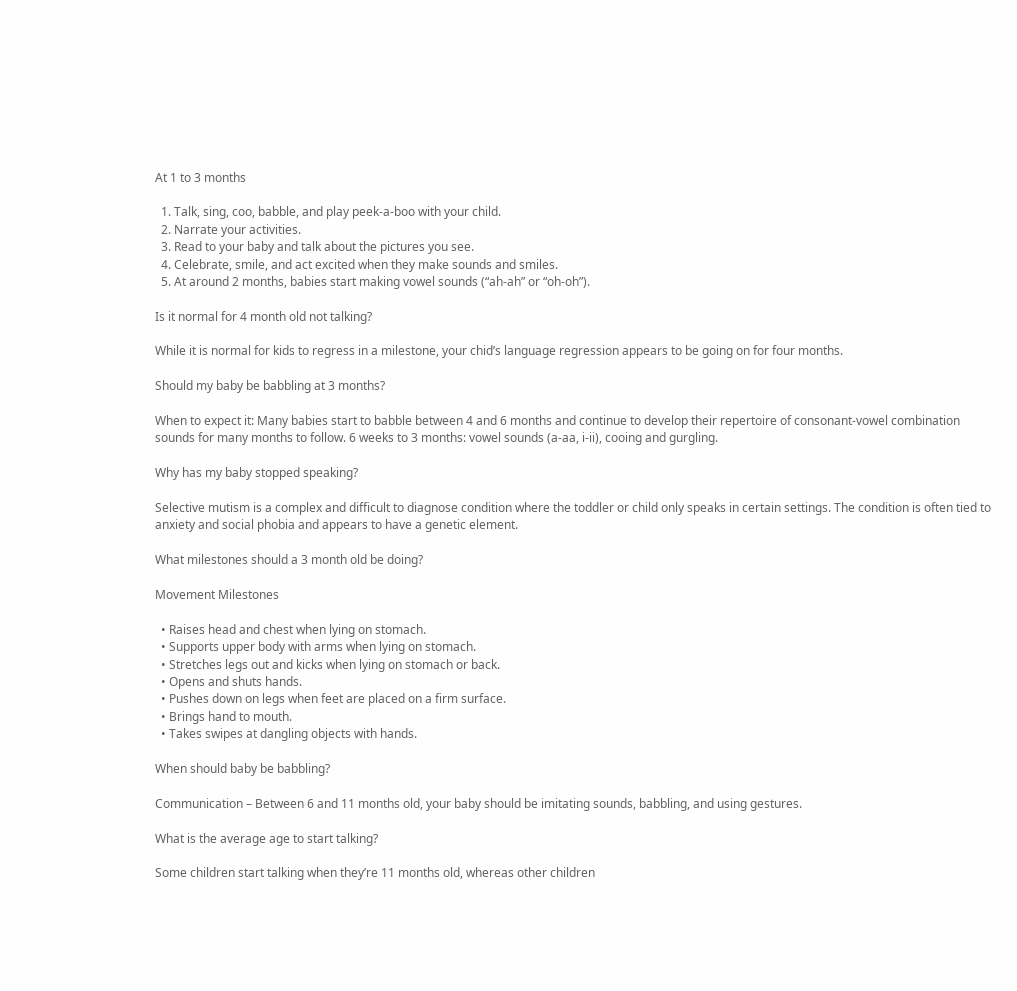At 1 to 3 months

  1. Talk, sing, coo, babble, and play peek-a-boo with your child.
  2. Narrate your activities.
  3. Read to your baby and talk about the pictures you see.
  4. Celebrate, smile, and act excited when they make sounds and smiles.
  5. At around 2 months, babies start making vowel sounds (“ah-ah” or “oh-oh”).

Is it normal for 4 month old not talking?

While it is normal for kids to regress in a milestone, your chid’s language regression appears to be going on for four months.

Should my baby be babbling at 3 months?

When to expect it: Many babies start to babble between 4 and 6 months and continue to develop their repertoire of consonant-vowel combination sounds for many months to follow. 6 weeks to 3 months: vowel sounds (a-aa, i-ii), cooing and gurgling.

Why has my baby stopped speaking?

Selective mutism is a complex and difficult to diagnose condition where the toddler or child only speaks in certain settings. The condition is often tied to anxiety and social phobia and appears to have a genetic element.

What milestones should a 3 month old be doing?

Movement Milestones

  • Raises head and chest when lying on stomach.
  • Supports upper body with arms when lying on stomach.
  • Stretches legs out and kicks when lying on stomach or back.
  • Opens and shuts hands.
  • Pushes down on legs when feet are placed on a firm surface.
  • Brings hand to mouth.
  • Takes swipes at dangling objects with hands.

When should baby be babbling?

Communication – Between 6 and 11 months old, your baby should be imitating sounds, babbling, and using gestures.

What is the average age to start talking?

Some children start talking when they’re 11 months old, whereas other children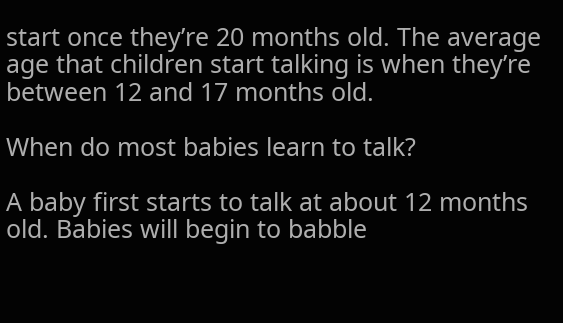start once they’re 20 months old. The average age that children start talking is when they’re between 12 and 17 months old.

When do most babies learn to talk?

A baby first starts to talk at about 12 months old. Babies will begin to babble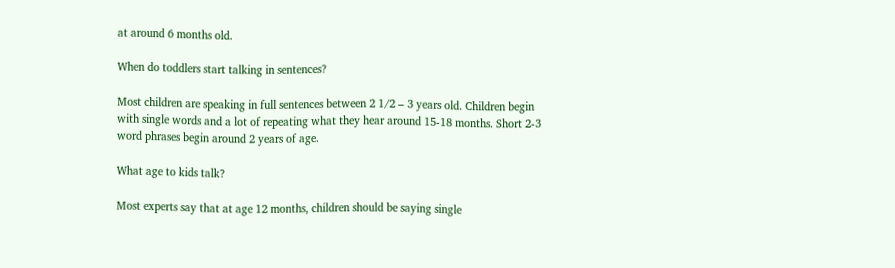at around 6 months old.

When do toddlers start talking in sentences?

Most children are speaking in full sentences between 2 1/2 – 3 years old. Children begin with single words and a lot of repeating what they hear around 15-18 months. Short 2-3 word phrases begin around 2 years of age.

What age to kids talk?

Most experts say that at age 12 months, children should be saying single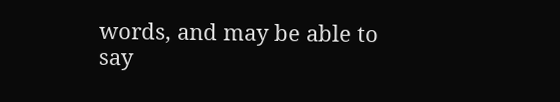words, and may be able to say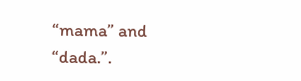“mama” and “dada.”.